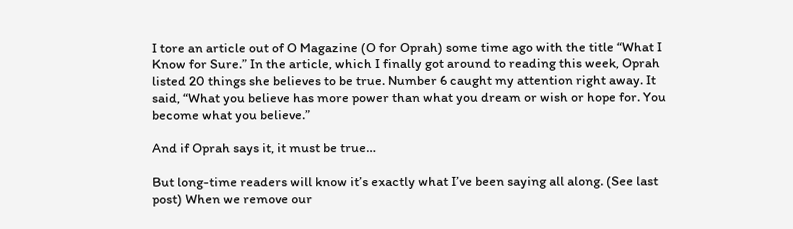I tore an article out of O Magazine (O for Oprah) some time ago with the title “What I Know for Sure.” In the article, which I finally got around to reading this week, Oprah listed 20 things she believes to be true. Number 6 caught my attention right away. It said, “What you believe has more power than what you dream or wish or hope for. You become what you believe.”

And if Oprah says it, it must be true…

But long-time readers will know it’s exactly what I’ve been saying all along. (See last post) When we remove our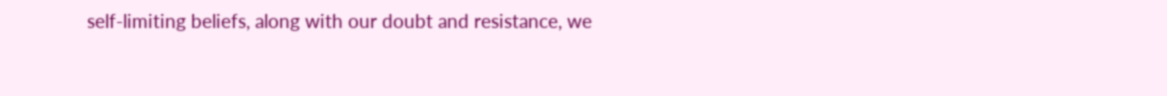self-limiting beliefs, along with our doubt and resistance, we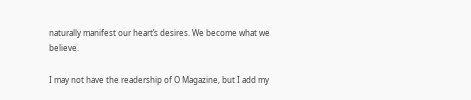naturally manifest our heart’s desires. We become what we believe.

I may not have the readership of O Magazine, but I add my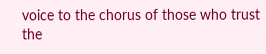voice to the chorus of those who trust the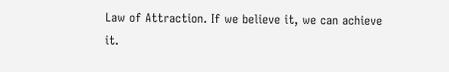Law of Attraction. If we believe it, we can achieve it.